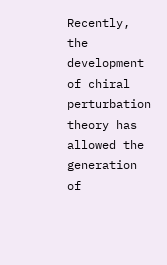Recently, the development of chiral perturbation theory has allowed the generation of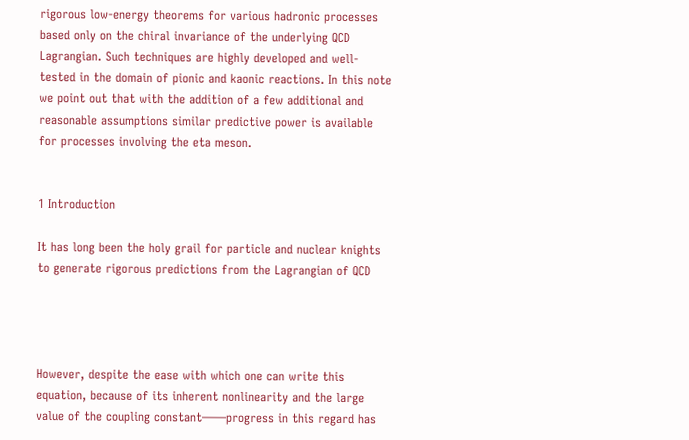rigorous low-energy theorems for various hadronic processes based only on the chiral invariance of the underlying QCD Lagrangian. Such techniques are highly developed and well-tested in the domain of pionic and kaonic reactions. In this note we point out that with the addition of a few additional and reasonable assumptions similar predictive power is available for processes involving the eta meson.


1 Introduction

It has long been the holy grail for particle and nuclear knights to generate rigorous predictions from the Lagrangian of QCD




However, despite the ease with which one can write this equation, because of its inherent nonlinearity and the large value of the coupling constant——progress in this regard has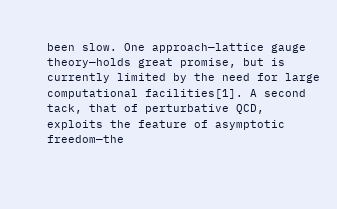been slow. One approach—lattice gauge theory—holds great promise, but is currently limited by the need for large computational facilities[1]. A second tack, that of perturbative QCD, exploits the feature of asymptotic freedom—the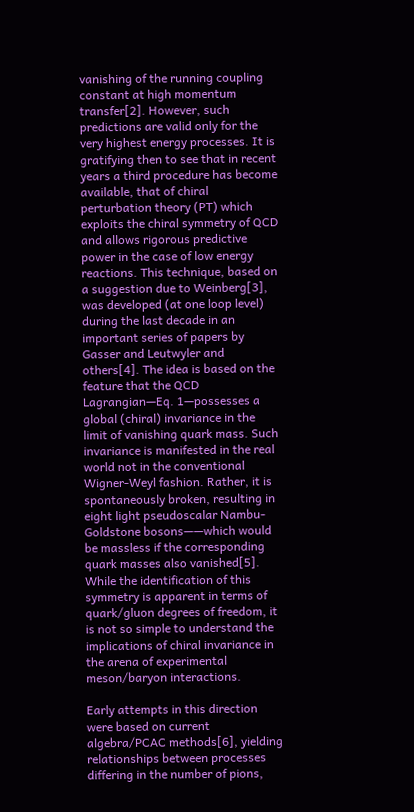vanishing of the running coupling constant at high momentum transfer[2]. However, such predictions are valid only for the very highest energy processes. It is gratifying then to see that in recent years a third procedure has become available, that of chiral perturbation theory (PT) which exploits the chiral symmetry of QCD and allows rigorous predictive power in the case of low energy reactions. This technique, based on a suggestion due to Weinberg[3], was developed (at one loop level) during the last decade in an important series of papers by Gasser and Leutwyler and others[4]. The idea is based on the feature that the QCD Lagrangian—Eq. 1—possesses a global (chiral) invariance in the limit of vanishing quark mass. Such invariance is manifested in the real world not in the conventional Wigner-Weyl fashion. Rather, it is spontaneously broken, resulting in eight light pseudoscalar Nambu-Goldstone bosons——which would be massless if the corresponding quark masses also vanished[5]. While the identification of this symmetry is apparent in terms of quark/gluon degrees of freedom, it is not so simple to understand the implications of chiral invariance in the arena of experimental meson/baryon interactions.

Early attempts in this direction were based on current algebra/PCAC methods[6], yielding relationships between processes differing in the number of pions,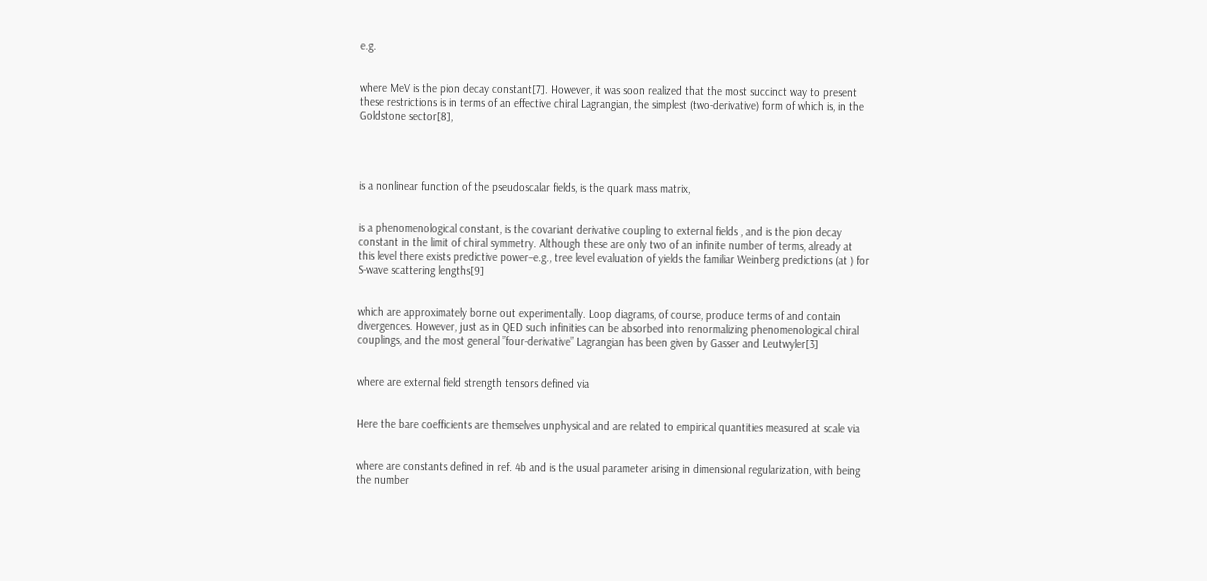e.g.


where MeV is the pion decay constant[7]. However, it was soon realized that the most succinct way to present these restrictions is in terms of an effective chiral Lagrangian, the simplest (two-derivative) form of which is, in the Goldstone sector[8],




is a nonlinear function of the pseudoscalar fields, is the quark mass matrix,


is a phenomenological constant, is the covariant derivative coupling to external fields , and is the pion decay constant in the limit of chiral symmetry. Although these are only two of an infinite number of terms, already at this level there exists predictive power–e.g., tree level evaluation of yields the familiar Weinberg predictions (at ) for S-wave scattering lengths[9]


which are approximately borne out experimentally. Loop diagrams, of course, produce terms of and contain divergences. However, just as in QED such infinities can be absorbed into renormalizing phenomenological chiral couplings, and the most general ”four-derivative” Lagrangian has been given by Gasser and Leutwyler[3]


where are external field strength tensors defined via


Here the bare coefficients are themselves unphysical and are related to empirical quantities measured at scale via


where are constants defined in ref. 4b and is the usual parameter arising in dimensional regularization, with being the number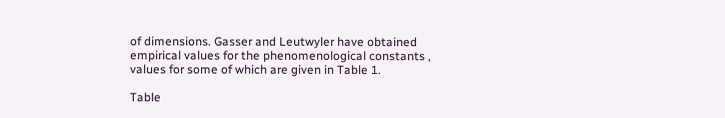of dimensions. Gasser and Leutwyler have obtained empirical values for the phenomenological constants , values for some of which are given in Table 1.

Table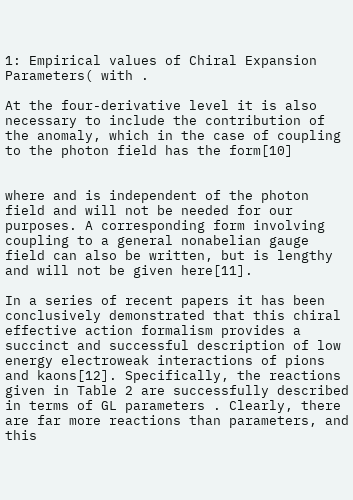1: Empirical values of Chiral Expansion Parameters( with .

At the four-derivative level it is also necessary to include the contribution of the anomaly, which in the case of coupling to the photon field has the form[10]


where and is independent of the photon field and will not be needed for our purposes. A corresponding form involving coupling to a general nonabelian gauge field can also be written, but is lengthy and will not be given here[11].

In a series of recent papers it has been conclusively demonstrated that this chiral effective action formalism provides a succinct and successful description of low energy electroweak interactions of pions and kaons[12]. Specifically, the reactions given in Table 2 are successfully described in terms of GL parameters . Clearly, there are far more reactions than parameters, and this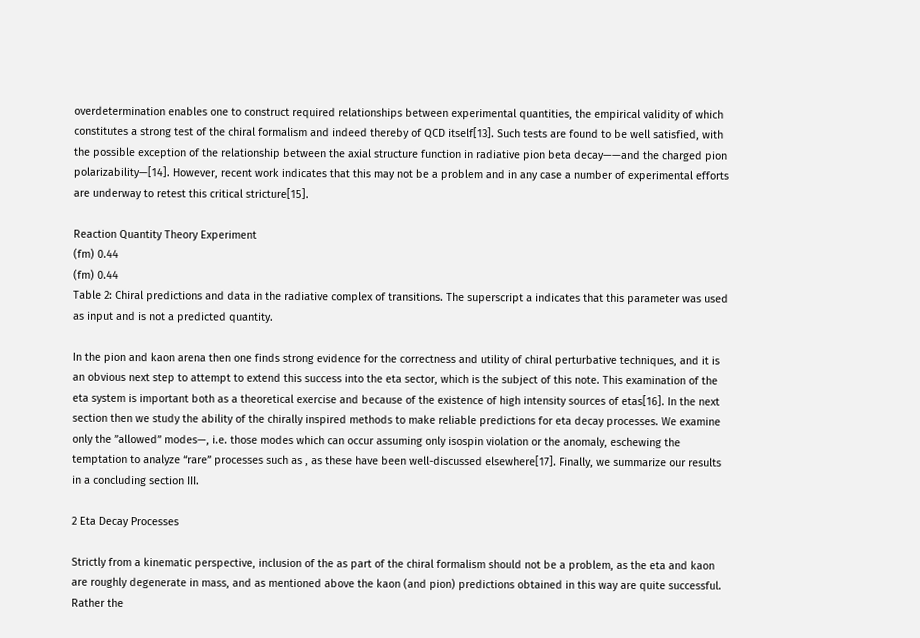overdetermination enables one to construct required relationships between experimental quantities, the empirical validity of which constitutes a strong test of the chiral formalism and indeed thereby of QCD itself[13]. Such tests are found to be well satisfied, with the possible exception of the relationship between the axial structure function in radiative pion beta decay——and the charged pion polarizability—[14]. However, recent work indicates that this may not be a problem and in any case a number of experimental efforts are underway to retest this critical stricture[15].

Reaction Quantity Theory Experiment
(fm) 0.44
(fm) 0.44
Table 2: Chiral predictions and data in the radiative complex of transitions. The superscript a indicates that this parameter was used as input and is not a predicted quantity.

In the pion and kaon arena then one finds strong evidence for the correctness and utility of chiral perturbative techniques, and it is an obvious next step to attempt to extend this success into the eta sector, which is the subject of this note. This examination of the eta system is important both as a theoretical exercise and because of the existence of high intensity sources of etas[16]. In the next section then we study the ability of the chirally inspired methods to make reliable predictions for eta decay processes. We examine only the ”allowed” modes—, i.e. those modes which can occur assuming only isospin violation or the anomaly, eschewing the temptation to analyze “rare” processes such as , as these have been well-discussed elsewhere[17]. Finally, we summarize our results in a concluding section III.

2 Eta Decay Processes

Strictly from a kinematic perspective, inclusion of the as part of the chiral formalism should not be a problem, as the eta and kaon are roughly degenerate in mass, and as mentioned above the kaon (and pion) predictions obtained in this way are quite successful. Rather the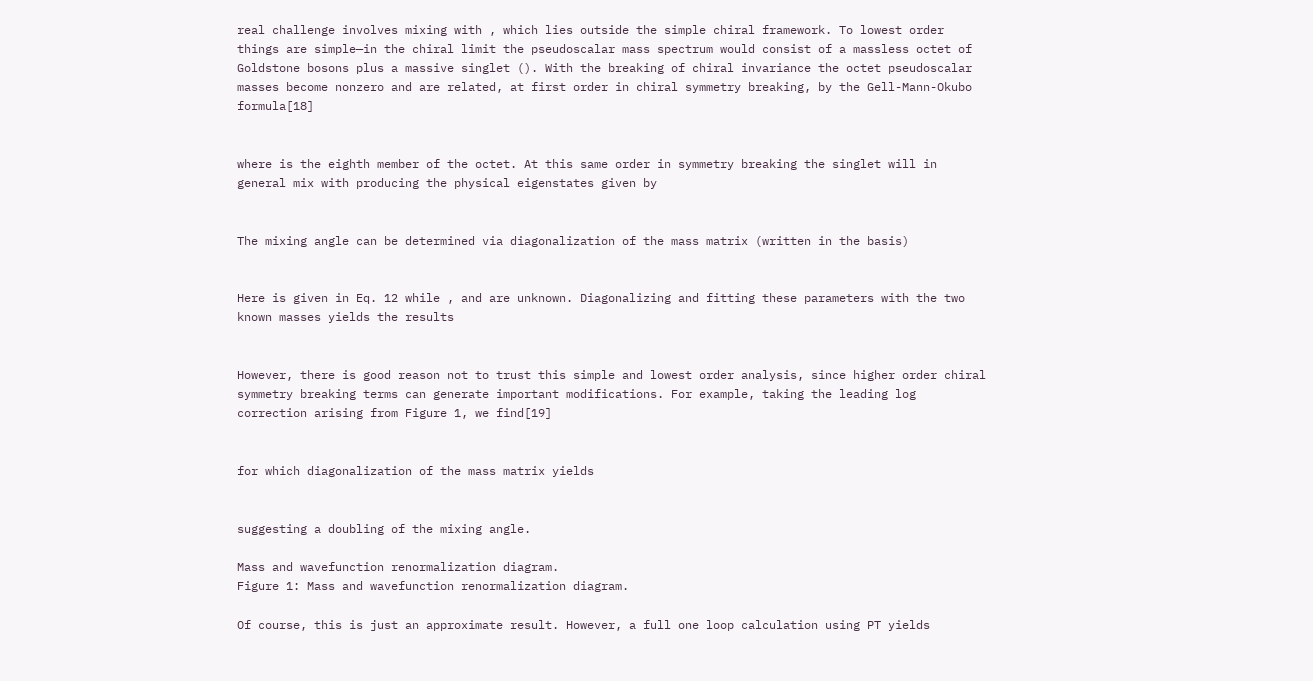real challenge involves mixing with , which lies outside the simple chiral framework. To lowest order things are simple—in the chiral limit the pseudoscalar mass spectrum would consist of a massless octet of Goldstone bosons plus a massive singlet (). With the breaking of chiral invariance the octet pseudoscalar masses become nonzero and are related, at first order in chiral symmetry breaking, by the Gell-Mann-Okubo formula[18]


where is the eighth member of the octet. At this same order in symmetry breaking the singlet will in general mix with producing the physical eigenstates given by


The mixing angle can be determined via diagonalization of the mass matrix (written in the basis)


Here is given in Eq. 12 while , and are unknown. Diagonalizing and fitting these parameters with the two known masses yields the results


However, there is good reason not to trust this simple and lowest order analysis, since higher order chiral symmetry breaking terms can generate important modifications. For example, taking the leading log correction arising from Figure 1, we find[19]


for which diagonalization of the mass matrix yields


suggesting a doubling of the mixing angle.

Mass and wavefunction renormalization diagram.
Figure 1: Mass and wavefunction renormalization diagram.

Of course, this is just an approximate result. However, a full one loop calculation using PT yields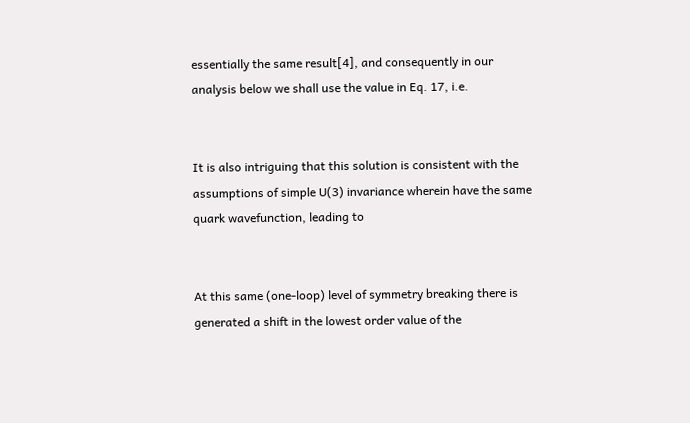essentially the same result[4], and consequently in our analysis below we shall use the value in Eq. 17, i.e.


It is also intriguing that this solution is consistent with the assumptions of simple U(3) invariance wherein have the same quark wavefunction, leading to


At this same (one-loop) level of symmetry breaking there is generated a shift in the lowest order value of the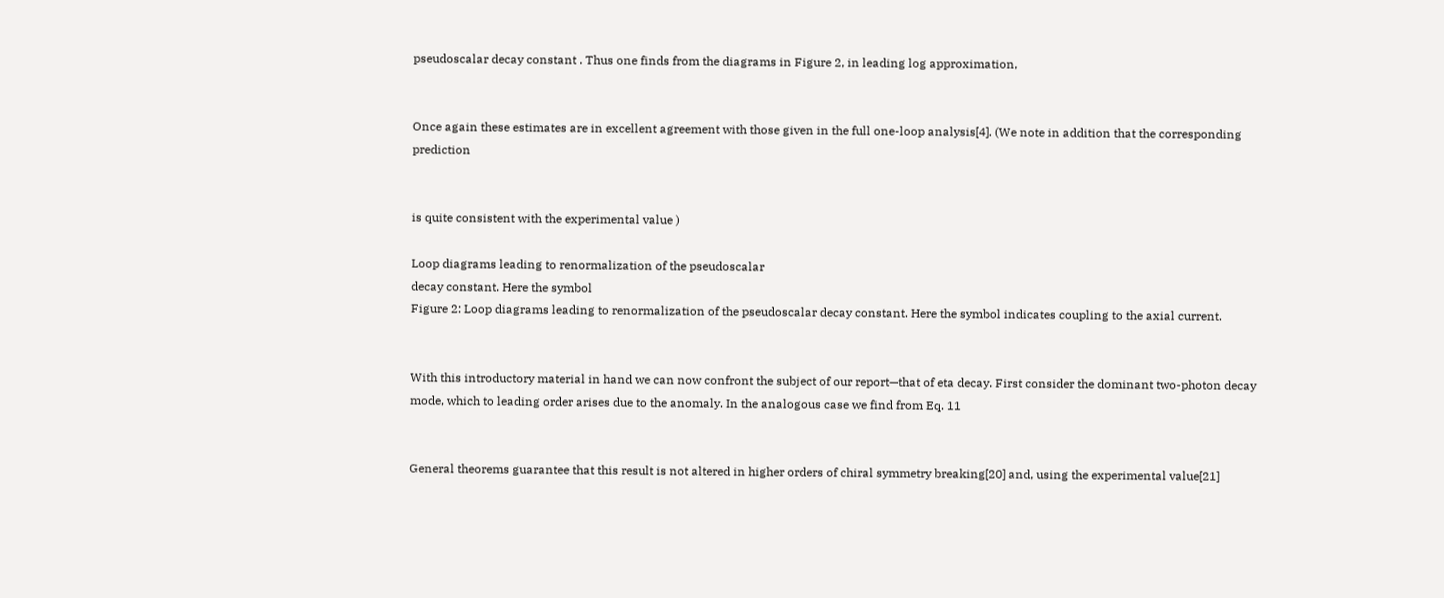pseudoscalar decay constant . Thus one finds from the diagrams in Figure 2, in leading log approximation,


Once again these estimates are in excellent agreement with those given in the full one-loop analysis[4]. (We note in addition that the corresponding prediction


is quite consistent with the experimental value )

Loop diagrams leading to renormalization of the pseudoscalar
decay constant. Here the symbol
Figure 2: Loop diagrams leading to renormalization of the pseudoscalar decay constant. Here the symbol indicates coupling to the axial current.


With this introductory material in hand we can now confront the subject of our report—that of eta decay. First consider the dominant two-photon decay mode, which to leading order arises due to the anomaly. In the analogous case we find from Eq. 11


General theorems guarantee that this result is not altered in higher orders of chiral symmetry breaking[20] and, using the experimental value[21]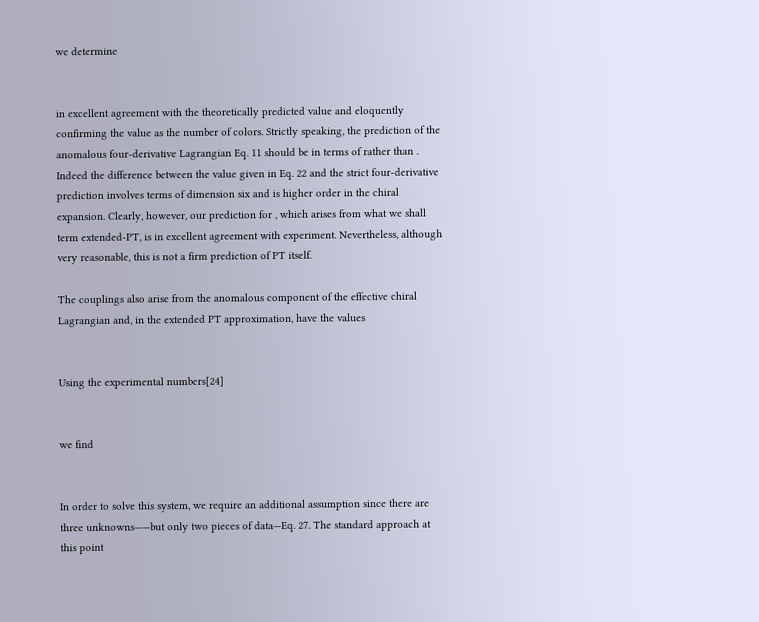we determine


in excellent agreement with the theoretically predicted value and eloquently confirming the value as the number of colors. Strictly speaking, the prediction of the anomalous four-derivative Lagrangian Eq. 11 should be in terms of rather than . Indeed the difference between the value given in Eq. 22 and the strict four-derivative prediction involves terms of dimension six and is higher order in the chiral expansion. Clearly, however, our prediction for , which arises from what we shall term extended-PT, is in excellent agreement with experiment. Nevertheless, although very reasonable, this is not a firm prediction of PT itself.

The couplings also arise from the anomalous component of the effective chiral Lagrangian and, in the extended PT approximation, have the values


Using the experimental numbers[24]


we find


In order to solve this system, we require an additional assumption since there are three unknowns——but only two pieces of data—Eq. 27. The standard approach at this point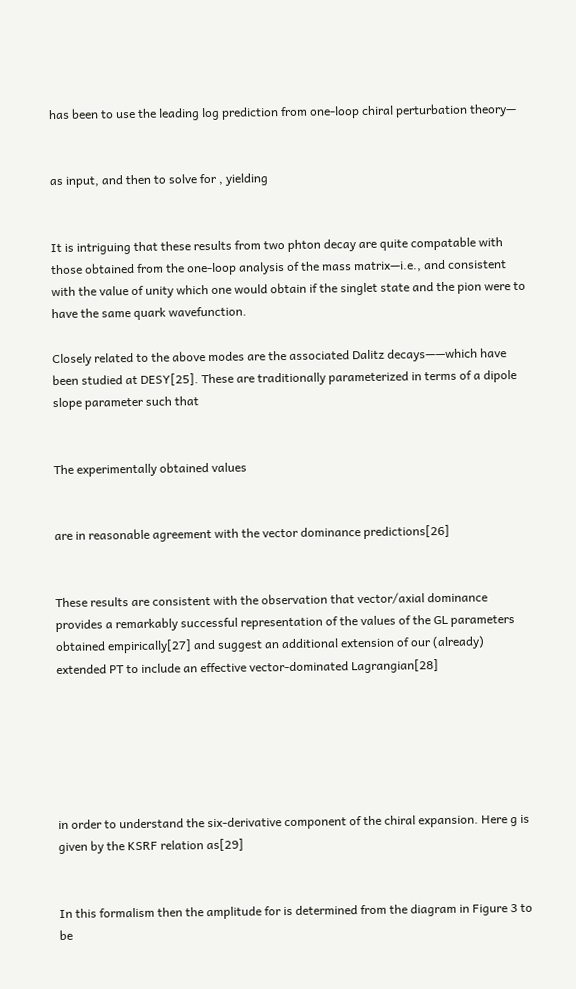has been to use the leading log prediction from one-loop chiral perturbation theory—


as input, and then to solve for , yielding


It is intriguing that these results from two phton decay are quite compatable with those obtained from the one-loop analysis of the mass matrix—i.e., and consistent with the value of unity which one would obtain if the singlet state and the pion were to have the same quark wavefunction.

Closely related to the above modes are the associated Dalitz decays——which have been studied at DESY[25]. These are traditionally parameterized in terms of a dipole slope parameter such that


The experimentally obtained values


are in reasonable agreement with the vector dominance predictions[26]


These results are consistent with the observation that vector/axial dominance provides a remarkably successful representation of the values of the GL parameters obtained empirically[27] and suggest an additional extension of our (already) extended PT to include an effective vector-dominated Lagrangian[28]






in order to understand the six-derivative component of the chiral expansion. Here g is given by the KSRF relation as[29]


In this formalism then the amplitude for is determined from the diagram in Figure 3 to be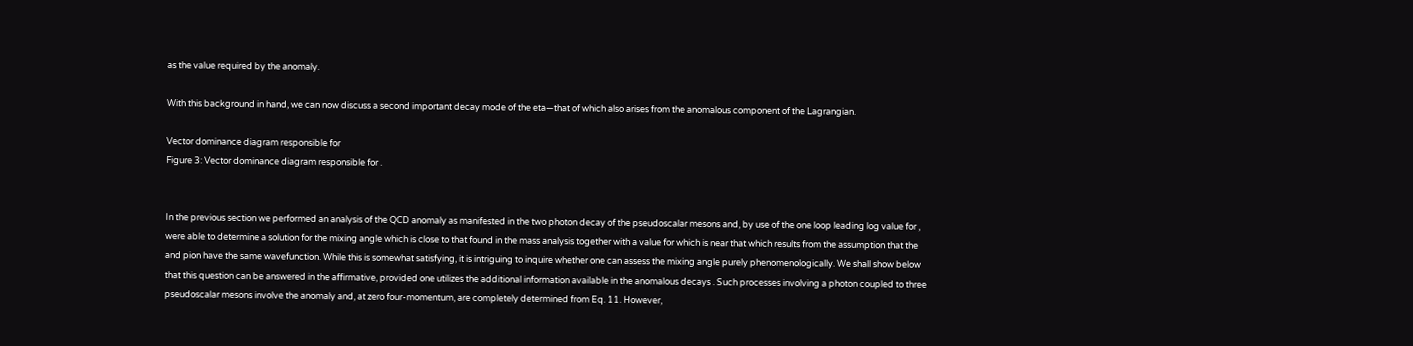as the value required by the anomaly.

With this background in hand, we can now discuss a second important decay mode of the eta—that of which also arises from the anomalous component of the Lagrangian.

Vector dominance diagram responsible for
Figure 3: Vector dominance diagram responsible for .


In the previous section we performed an analysis of the QCD anomaly as manifested in the two photon decay of the pseudoscalar mesons and, by use of the one loop leading log value for , were able to determine a solution for the mixing angle which is close to that found in the mass analysis together with a value for which is near that which results from the assumption that the and pion have the same wavefunction. While this is somewhat satisfying, it is intriguing to inquire whether one can assess the mixing angle purely phenomenologically. We shall show below that this question can be answered in the affirmative, provided one utilizes the additional information available in the anomalous decays . Such processes involving a photon coupled to three pseudoscalar mesons involve the anomaly and, at zero four-momentum, are completely determined from Eq. 11. However,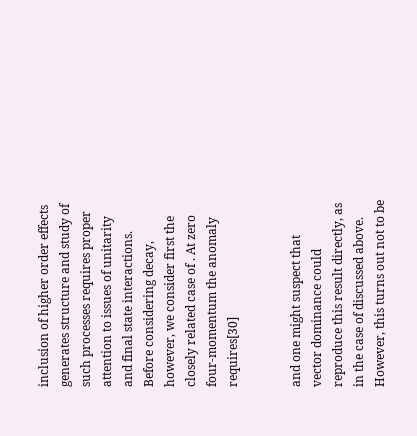inclusion of higher order effects generates structure and study of such processes requires proper attention to issues of unitarity and final state interactions. Before considering decay, however, we consider first the closely related case of . At zero four-momentum the anomaly requires[30]


and one might suspect that vector dominance could reproduce this result directly, as in the case of discussed above. However, this turns out not to be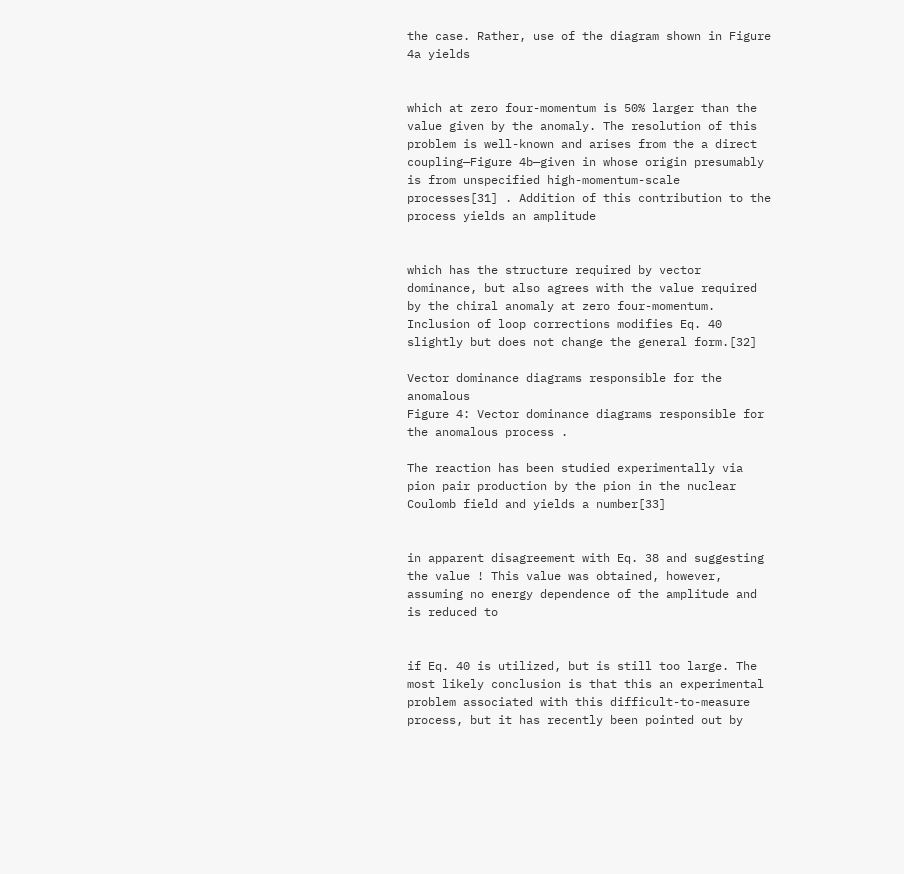the case. Rather, use of the diagram shown in Figure 4a yields


which at zero four-momentum is 50% larger than the value given by the anomaly. The resolution of this problem is well-known and arises from the a direct coupling—Figure 4b—given in whose origin presumably is from unspecified high-momentum-scale processes[31] . Addition of this contribution to the process yields an amplitude


which has the structure required by vector dominance, but also agrees with the value required by the chiral anomaly at zero four-momentum. Inclusion of loop corrections modifies Eq. 40 slightly but does not change the general form.[32]

Vector dominance diagrams responsible for the anomalous
Figure 4: Vector dominance diagrams responsible for the anomalous process .

The reaction has been studied experimentally via pion pair production by the pion in the nuclear Coulomb field and yields a number[33]


in apparent disagreement with Eq. 38 and suggesting the value ! This value was obtained, however, assuming no energy dependence of the amplitude and is reduced to


if Eq. 40 is utilized, but is still too large. The most likely conclusion is that this an experimental problem associated with this difficult-to-measure process, but it has recently been pointed out by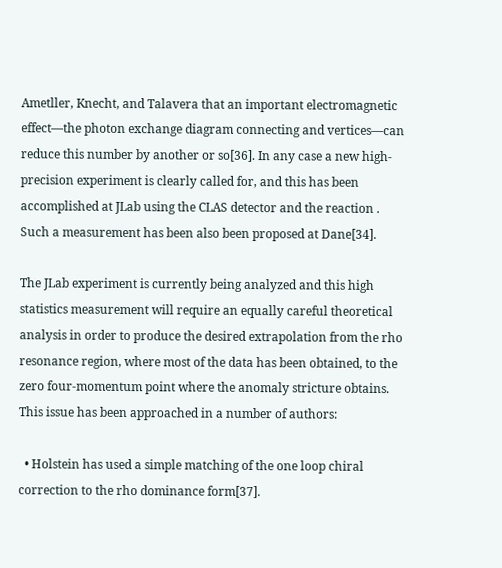Ametller, Knecht, and Talavera that an important electromagnetic effect—the photon exchange diagram connecting and vertices—can reduce this number by another or so[36]. In any case a new high-precision experiment is clearly called for, and this has been accomplished at JLab using the CLAS detector and the reaction . Such a measurement has been also been proposed at Dane[34].

The JLab experiment is currently being analyzed and this high statistics measurement will require an equally careful theoretical analysis in order to produce the desired extrapolation from the rho resonance region, where most of the data has been obtained, to the zero four-momentum point where the anomaly stricture obtains. This issue has been approached in a number of authors:

  • Holstein has used a simple matching of the one loop chiral correction to the rho dominance form[37].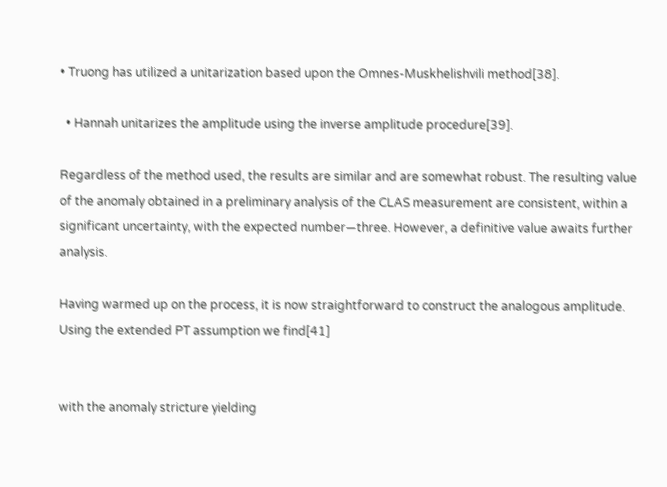• Truong has utilized a unitarization based upon the Omnes-Muskhelishvili method[38].

  • Hannah unitarizes the amplitude using the inverse amplitude procedure[39].

Regardless of the method used, the results are similar and are somewhat robust. The resulting value of the anomaly obtained in a preliminary analysis of the CLAS measurement are consistent, within a significant uncertainty, with the expected number—three. However, a definitive value awaits further analysis.

Having warmed up on the process, it is now straightforward to construct the analogous amplitude. Using the extended PT assumption we find[41]


with the anomaly stricture yielding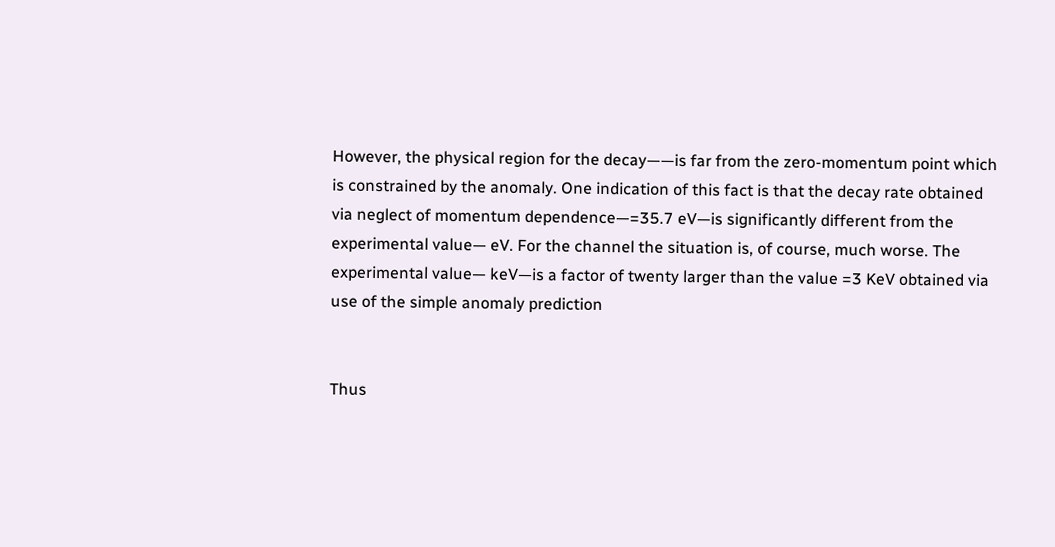However, the physical region for the decay——is far from the zero-momentum point which is constrained by the anomaly. One indication of this fact is that the decay rate obtained via neglect of momentum dependence—=35.7 eV—is significantly different from the experimental value— eV. For the channel the situation is, of course, much worse. The experimental value— keV—is a factor of twenty larger than the value =3 KeV obtained via use of the simple anomaly prediction


Thus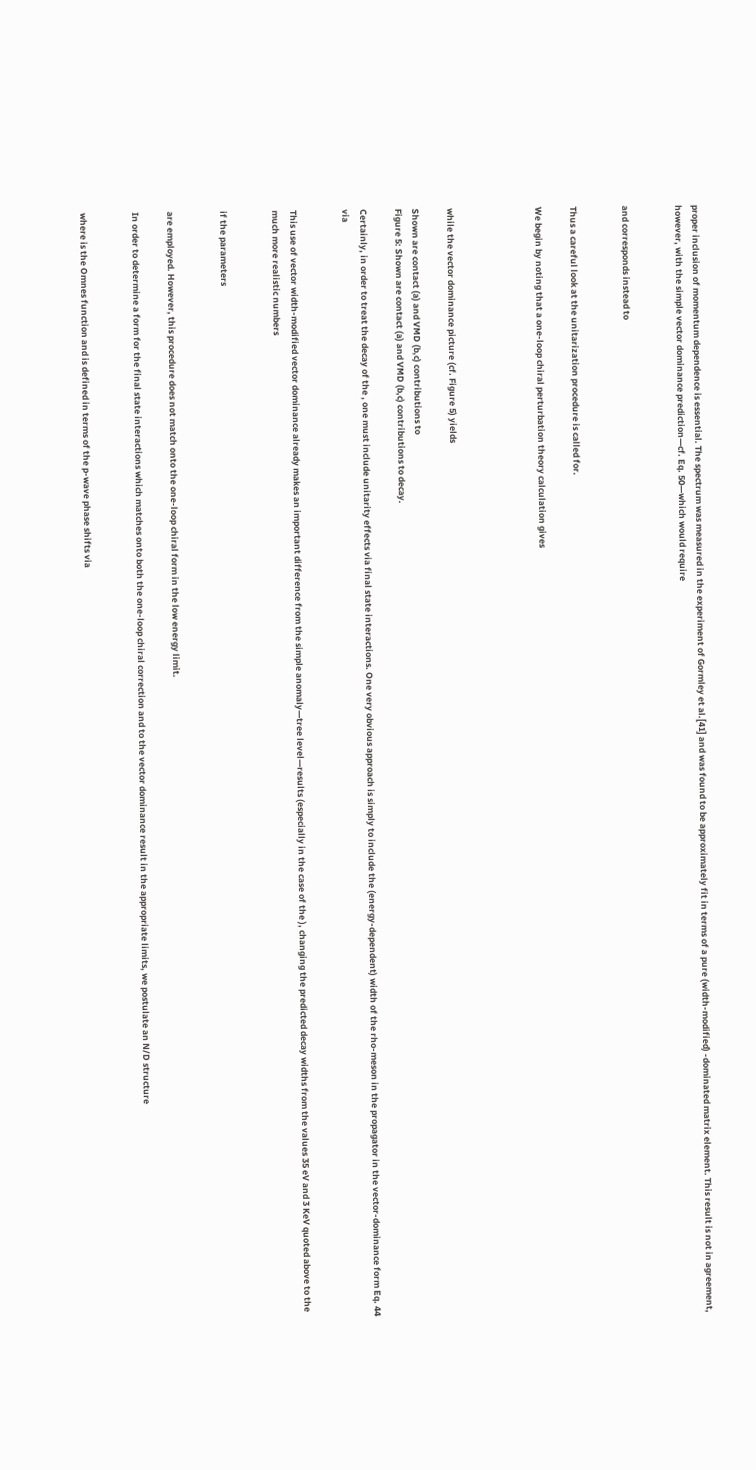proper inclusion of momentum dependence is essential. The spectrum was measured in the experiment of Gormley et al.[41] and was found to be approximately fit in terms of a pure (width-modified) -dominated matrix element. This result is not in agreement, however, with the simple vector dominance prediction—cf. Eq. 50—which would require


and corresponds instead to


Thus a careful look at the unitarization procedure is called for.

We begin by noting that a one-loop chiral perturbation theory calculation gives




while the vector dominance picture (cf. Figure 5) yields

Shown are contact (a) and VMD (b,c) contributions to
Figure 5: Shown are contact (a) and VMD (b,c) contributions to decay.

Certainly, in order to treat the decay of the , one must include unitarity effects via final state interactions. One very obvious approach is simply to include the (energy-dependent) width of the rho-meson in the propagator in the vector-dominance form Eq. 44 via


This use of vector width-modified vector dominance already makes an important difference from the simple anomaly—tree level—results (especially in the case of the ), changing the predicted decay widths from the values 35 eV and 3 KeV quoted above to the much more realistic numbers


if the parameters


are employed. However, this procedure does not match onto the one-loop chiral form in the low energy limit.

In order to determine a form for the final state interactions which matches onto both the one-loop chiral correction and to the vector dominance result in the appropriate limits, we postulate an N/D structure


where is the Omnes function and is defined in terms of the p-wave phase shifts via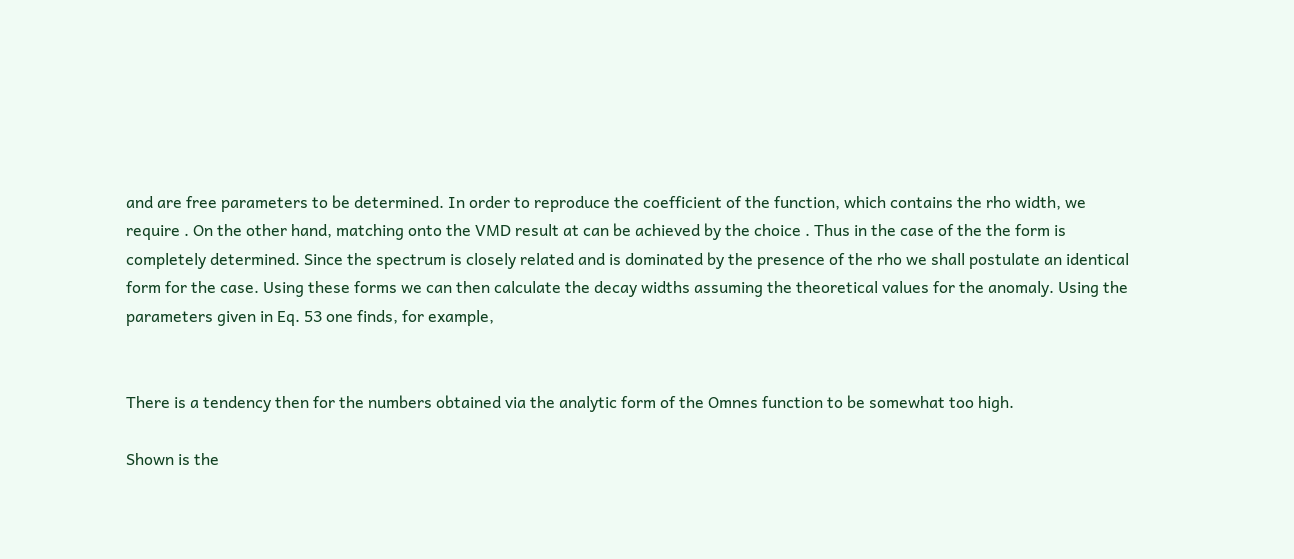and are free parameters to be determined. In order to reproduce the coefficient of the function, which contains the rho width, we require . On the other hand, matching onto the VMD result at can be achieved by the choice . Thus in the case of the the form is completely determined. Since the spectrum is closely related and is dominated by the presence of the rho we shall postulate an identical form for the case. Using these forms we can then calculate the decay widths assuming the theoretical values for the anomaly. Using the parameters given in Eq. 53 one finds, for example,


There is a tendency then for the numbers obtained via the analytic form of the Omnes function to be somewhat too high.

Shown is the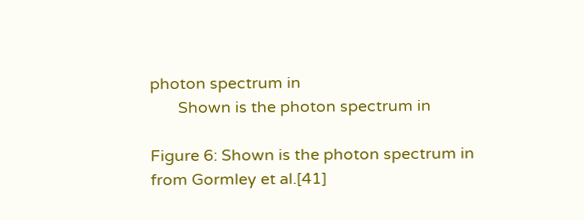photon spectrum in
       Shown is the photon spectrum in

Figure 6: Shown is the photon spectrum in from Gormley et al.[41]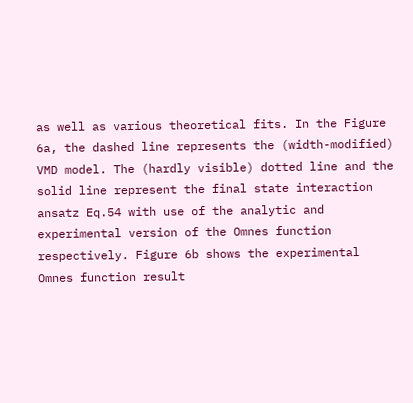as well as various theoretical fits. In the Figure 6a, the dashed line represents the (width-modified) VMD model. The (hardly visible) dotted line and the solid line represent the final state interaction ansatz Eq.54 with use of the analytic and experimental version of the Omnes function respectively. Figure 6b shows the experimental Omnes function result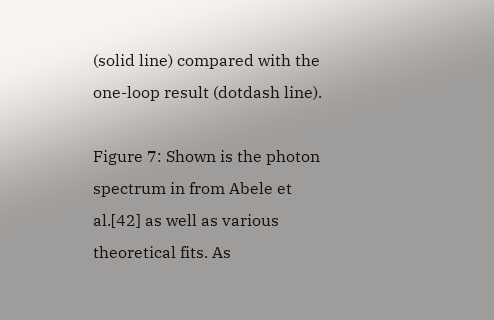(solid line) compared with the one-loop result (dotdash line).

Figure 7: Shown is the photon spectrum in from Abele et al.[42] as well as various theoretical fits. As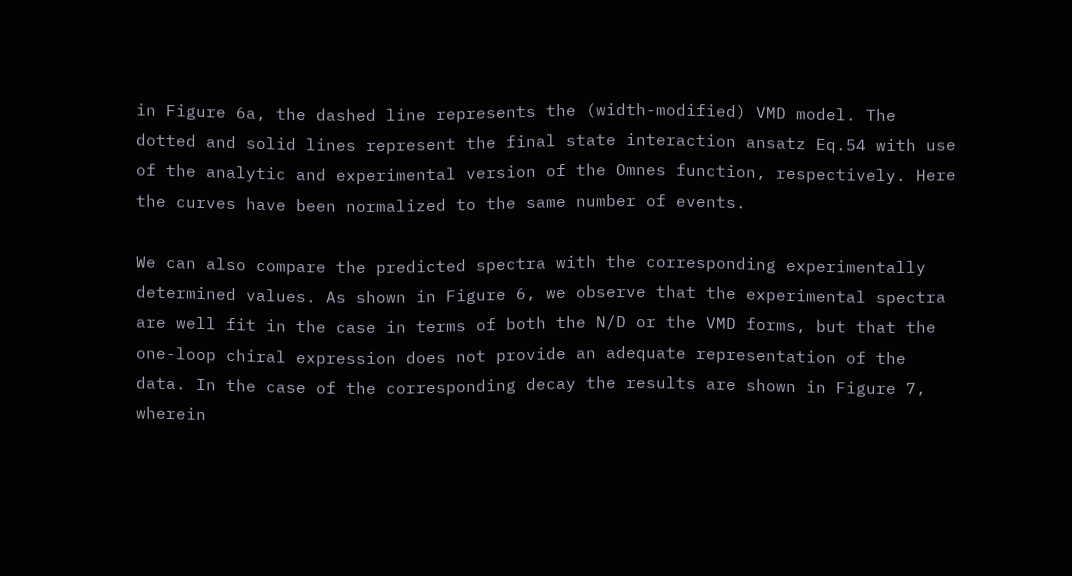in Figure 6a, the dashed line represents the (width-modified) VMD model. The dotted and solid lines represent the final state interaction ansatz Eq.54 with use of the analytic and experimental version of the Omnes function, respectively. Here the curves have been normalized to the same number of events.

We can also compare the predicted spectra with the corresponding experimentally determined values. As shown in Figure 6, we observe that the experimental spectra are well fit in the case in terms of both the N/D or the VMD forms, but that the one-loop chiral expression does not provide an adequate representation of the data. In the case of the corresponding decay the results are shown in Figure 7, wherein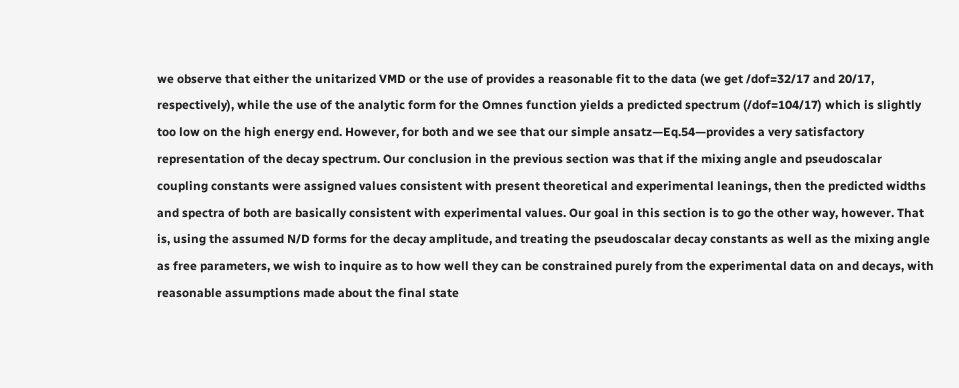we observe that either the unitarized VMD or the use of provides a reasonable fit to the data (we get /dof=32/17 and 20/17, respectively), while the use of the analytic form for the Omnes function yields a predicted spectrum (/dof=104/17) which is slightly too low on the high energy end. However, for both and we see that our simple ansatz—Eq.54—provides a very satisfactory representation of the decay spectrum. Our conclusion in the previous section was that if the mixing angle and pseudoscalar coupling constants were assigned values consistent with present theoretical and experimental leanings, then the predicted widths and spectra of both are basically consistent with experimental values. Our goal in this section is to go the other way, however. That is, using the assumed N/D forms for the decay amplitude, and treating the pseudoscalar decay constants as well as the mixing angle as free parameters, we wish to inquire as to how well they can be constrained purely from the experimental data on and decays, with reasonable assumptions made about the final state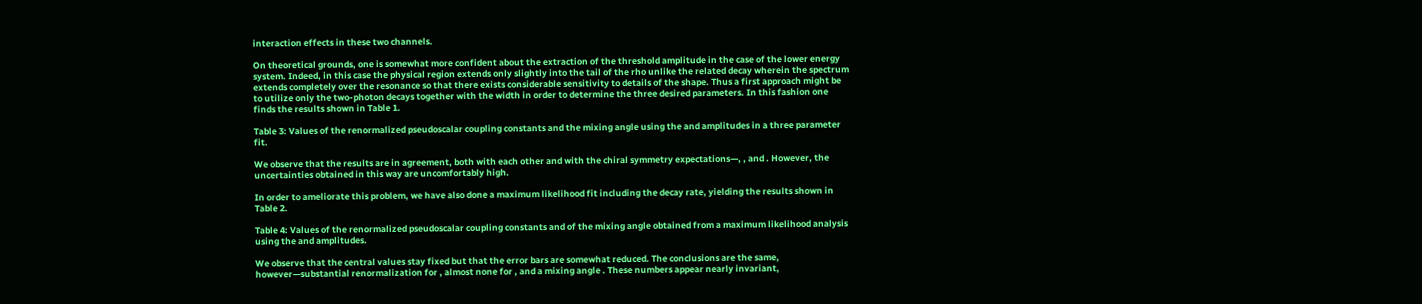interaction effects in these two channels.

On theoretical grounds, one is somewhat more confident about the extraction of the threshold amplitude in the case of the lower energy system. Indeed, in this case the physical region extends only slightly into the tail of the rho unlike the related decay wherein the spectrum extends completely over the resonance so that there exists considerable sensitivity to details of the shape. Thus a first approach might be to utilize only the two-photon decays together with the width in order to determine the three desired parameters. In this fashion one finds the results shown in Table 1.

Table 3: Values of the renormalized pseudoscalar coupling constants and the mixing angle using the and amplitudes in a three parameter fit.

We observe that the results are in agreement, both with each other and with the chiral symmetry expectations—, , and . However, the uncertainties obtained in this way are uncomfortably high.

In order to ameliorate this problem, we have also done a maximum likelihood fit including the decay rate, yielding the results shown in Table 2.

Table 4: Values of the renormalized pseudoscalar coupling constants and of the mixing angle obtained from a maximum likelihood analysis using the and amplitudes.

We observe that the central values stay fixed but that the error bars are somewhat reduced. The conclusions are the same, however—substantial renormalization for , almost none for , and a mixing angle . These numbers appear nearly invariant,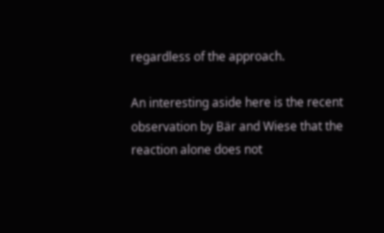regardless of the approach.

An interesting aside here is the recent observation by Bär and Wiese that the reaction alone does not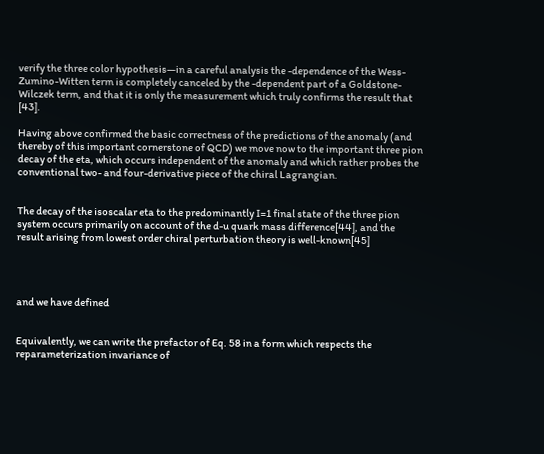verify the three color hypothesis—in a careful analysis the -dependence of the Wess-Zumino-Witten term is completely canceled by the -dependent part of a Goldstone-Wilczek term, and that it is only the measurement which truly confirms the result that [43].

Having above confirmed the basic correctness of the predictions of the anomaly (and thereby of this important cornerstone of QCD) we move now to the important three pion decay of the eta, which occurs independent of the anomaly and which rather probes the conventional two- and four-derivative piece of the chiral Lagrangian.


The decay of the isoscalar eta to the predominantly I=1 final state of the three pion system occurs primarily on account of the d-u quark mass difference[44], and the result arising from lowest order chiral perturbation theory is well-known[45]




and we have defined


Equivalently, we can write the prefactor of Eq. 58 in a form which respects the reparameterization invariance of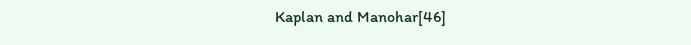Kaplan and Manohar[46]